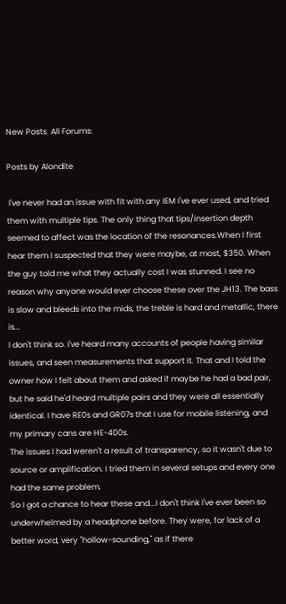New Posts  All Forums:

Posts by Alondite

 I've never had an issue with fit with any IEM I've ever used, and tried them with multiple tips. The only thing that tips/insertion depth seemed to affect was the location of the resonances.When I first hear them I suspected that they were maybe, at most, $350. When the guy told me what they actually cost I was stunned. I see no reason why anyone would ever choose these over the JH13. The bass is slow and bleeds into the mids, the treble is hard and metallic, there is...
I don't think so. I've heard many accounts of people having similar issues, and seen measurements that support it. That and I told the owner how I felt about them and asked if maybe he had a bad pair, but he said he'd heard multiple pairs and they were all essentially identical. I have RE0s and GR07s that I use for mobile listening, and my primary cans are HE-400s.
The issues I had weren't a result of transparency, so it wasn't due to source or amplification. I tried them in several setups and every one had the same problem.
So I got a chance to hear these and...I don't think I've ever been so underwhelmed by a headphone before. They were, for lack of a better word, very "hollow-sounding," as if there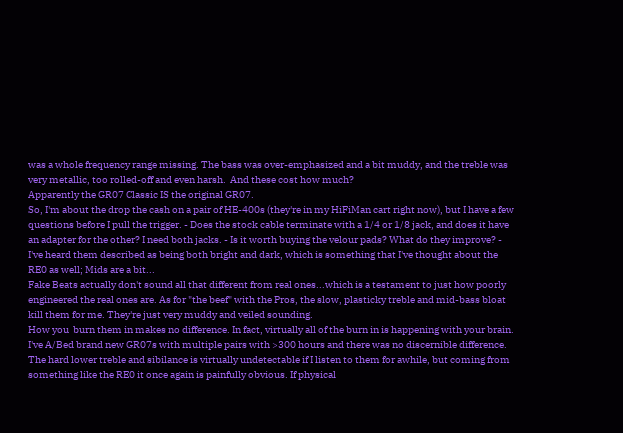was a whole frequency range missing. The bass was over-emphasized and a bit muddy, and the treble was very metallic, too rolled-off and even harsh.  And these cost how much?
Apparently the GR07 Classic IS the original GR07.
So, I'm about the drop the cash on a pair of HE-400s (they're in my HiFiMan cart right now), but I have a few questions before I pull the trigger. - Does the stock cable terminate with a 1/4 or 1/8 jack, and does it have an adapter for the other? I need both jacks. - Is it worth buying the velour pads? What do they improve? - I've heard them described as being both bright and dark, which is something that I've thought about the RE0 as well; Mids are a bit...
Fake Beats actually don't sound all that different from real ones...which is a testament to just how poorly engineered the real ones are. As for "the beef" with the Pros, the slow, plasticky treble and mid-bass bloat kill them for me. They're just very muddy and veiled sounding.
How you  burn them in makes no difference. In fact, virtually all of the burn in is happening with your brain. I've A/Bed brand new GR07s with multiple pairs with >300 hours and there was no discernible difference. The hard lower treble and sibilance is virtually undetectable if I listen to them for awhile, but coming from something like the RE0 it once again is painfully obvious. If physical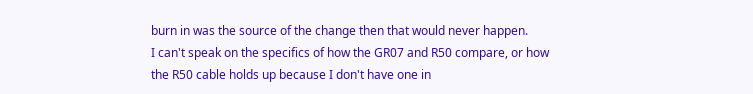burn in was the source of the change then that would never happen.
I can't speak on the specifics of how the GR07 and R50 compare, or how the R50 cable holds up because I don't have one in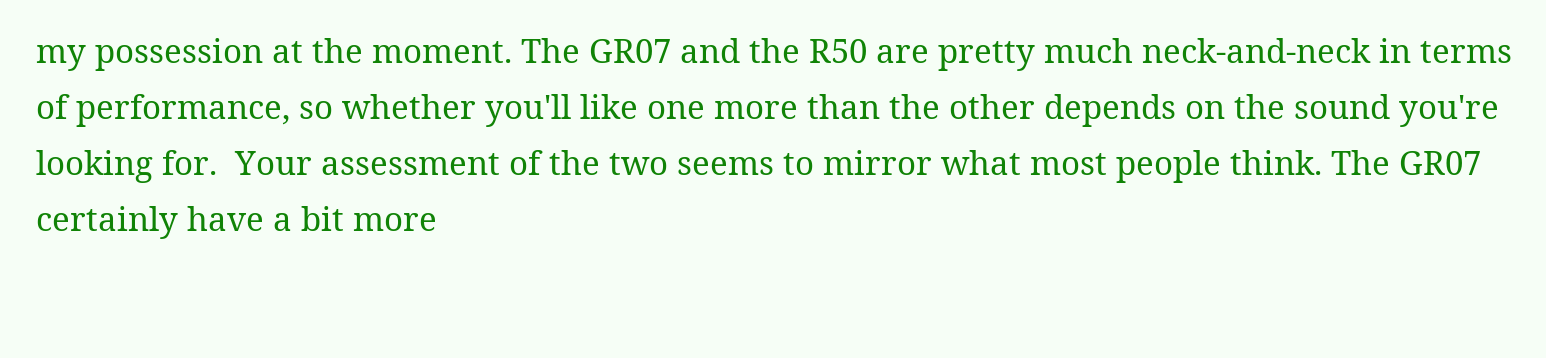my possession at the moment. The GR07 and the R50 are pretty much neck-and-neck in terms of performance, so whether you'll like one more than the other depends on the sound you're looking for.  Your assessment of the two seems to mirror what most people think. The GR07 certainly have a bit more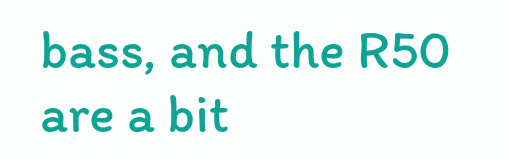bass, and the R50 are a bit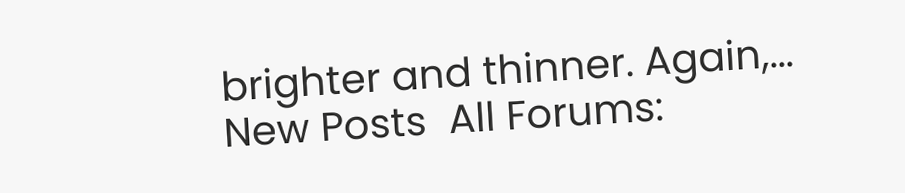brighter and thinner. Again,...
New Posts  All Forums: